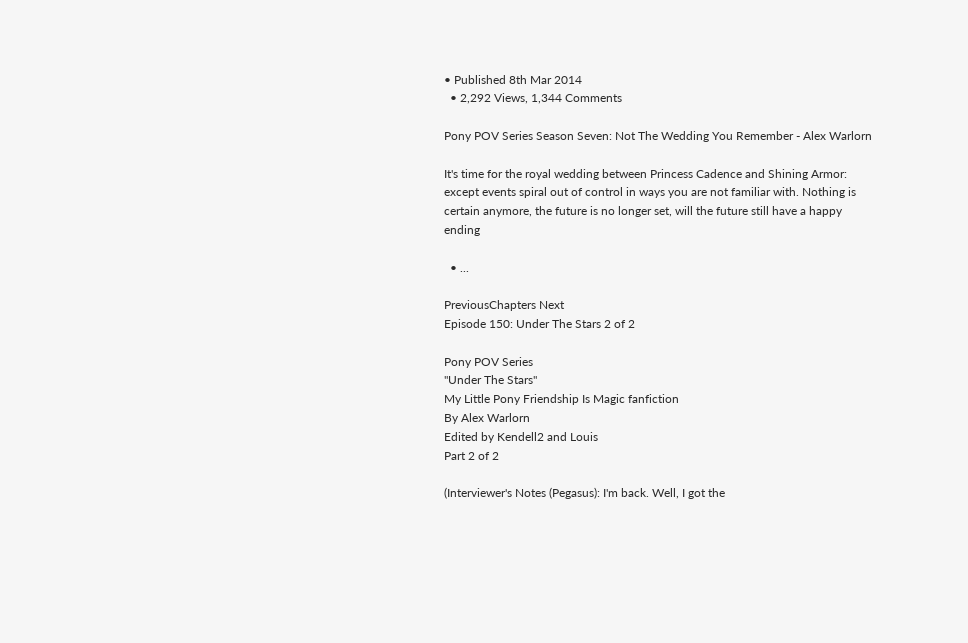• Published 8th Mar 2014
  • 2,292 Views, 1,344 Comments

Pony POV Series Season Seven: Not The Wedding You Remember - Alex Warlorn

It's time for the royal wedding between Princess Cadence and Shining Armor: except events spiral out of control in ways you are not familiar with. Nothing is certain anymore, the future is no longer set, will the future still have a happy ending

  • ...

PreviousChapters Next
Episode 150: Under The Stars 2 of 2

Pony POV Series
"Under The Stars"
My Little Pony Friendship Is Magic fanfiction
By Alex Warlorn
Edited by Kendell2 and Louis
Part 2 of 2

(Interviewer's Notes (Pegasus): I'm back. Well, I got the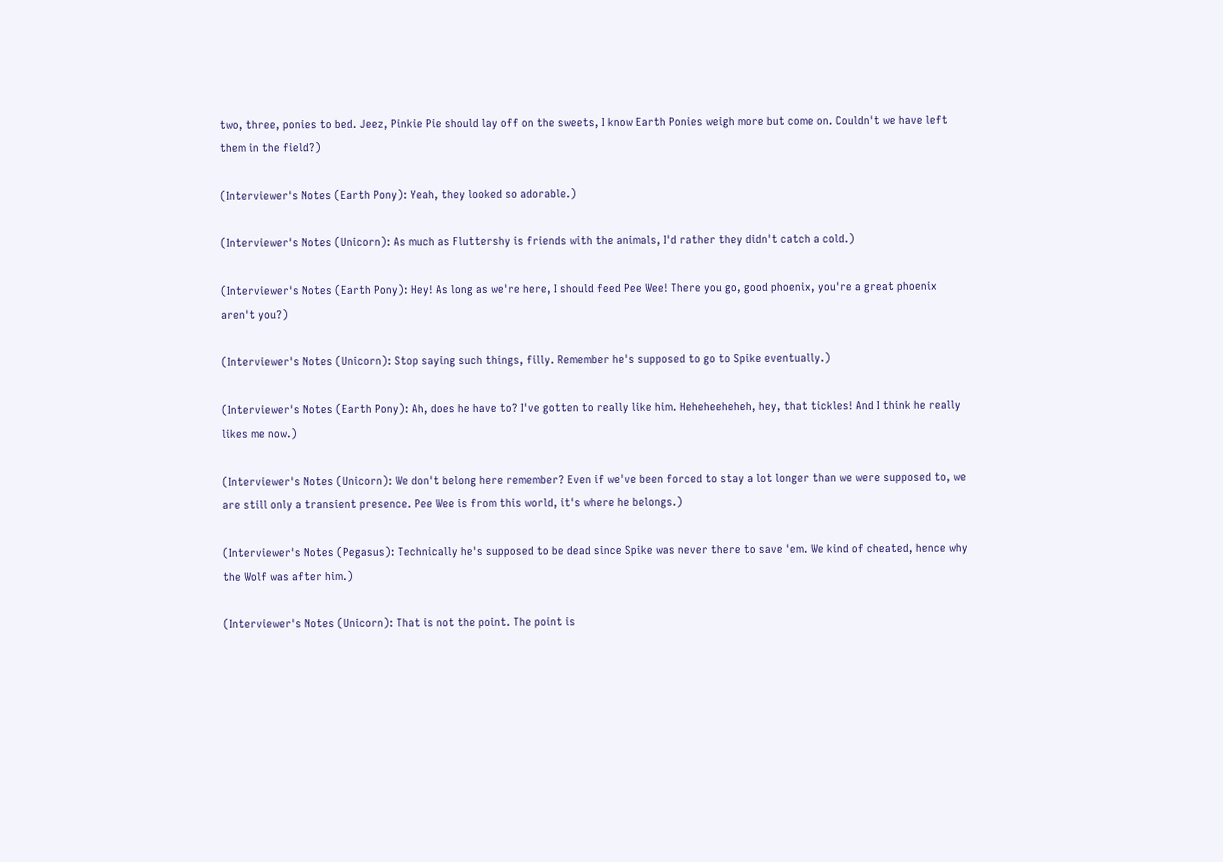two, three, ponies to bed. Jeez, Pinkie Pie should lay off on the sweets, I know Earth Ponies weigh more but come on. Couldn't we have left them in the field?)

(Interviewer's Notes (Earth Pony): Yeah, they looked so adorable.)

(Interviewer's Notes (Unicorn): As much as Fluttershy is friends with the animals, I'd rather they didn't catch a cold.)

(Interviewer's Notes (Earth Pony): Hey! As long as we're here, I should feed Pee Wee! There you go, good phoenix, you're a great phoenix aren't you?)

(Interviewer's Notes (Unicorn): Stop saying such things, filly. Remember he's supposed to go to Spike eventually.)

(Interviewer's Notes (Earth Pony): Ah, does he have to? I've gotten to really like him. Heheheeheheh, hey, that tickles! And I think he really likes me now.)

(Interviewer's Notes (Unicorn): We don't belong here remember? Even if we've been forced to stay a lot longer than we were supposed to, we are still only a transient presence. Pee Wee is from this world, it's where he belongs.)

(Interviewer's Notes (Pegasus): Technically he's supposed to be dead since Spike was never there to save 'em. We kind of cheated, hence why the Wolf was after him.)

(Interviewer's Notes (Unicorn): That is not the point. The point is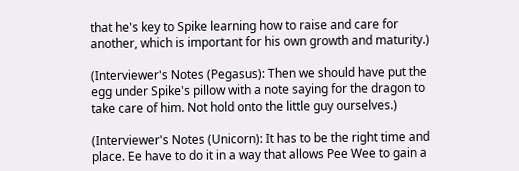that he's key to Spike learning how to raise and care for another, which is important for his own growth and maturity.)

(Interviewer's Notes (Pegasus): Then we should have put the egg under Spike's pillow with a note saying for the dragon to take care of him. Not hold onto the little guy ourselves.)

(Interviewer's Notes (Unicorn): It has to be the right time and place. Ee have to do it in a way that allows Pee Wee to gain a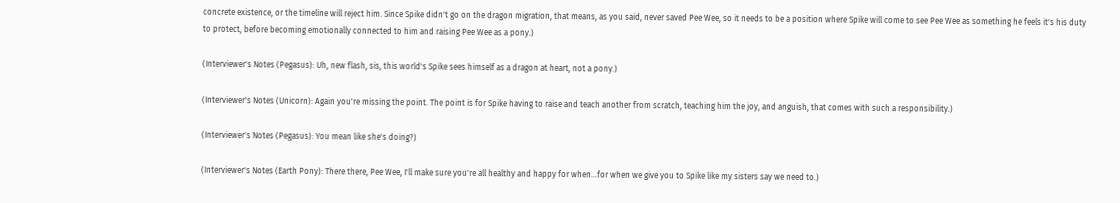concrete existence, or the timeline will reject him. Since Spike didn't go on the dragon migration, that means, as you said, never saved Pee Wee, so it needs to be a position where Spike will come to see Pee Wee as something he feels it's his duty to protect, before becoming emotionally connected to him and raising Pee Wee as a pony.)

(Interviewer's Notes (Pegasus): Uh, new flash, sis, this world's Spike sees himself as a dragon at heart, not a pony.)

(Interviewer's Notes (Unicorn): Again you're missing the point. The point is for Spike having to raise and teach another from scratch, teaching him the joy, and anguish, that comes with such a responsibility.)

(Interviewer's Notes (Pegasus): You mean like she's doing?)

(Interviewer's Notes (Earth Pony): There there, Pee Wee, I'll make sure you're all healthy and happy for when...for when we give you to Spike like my sisters say we need to.)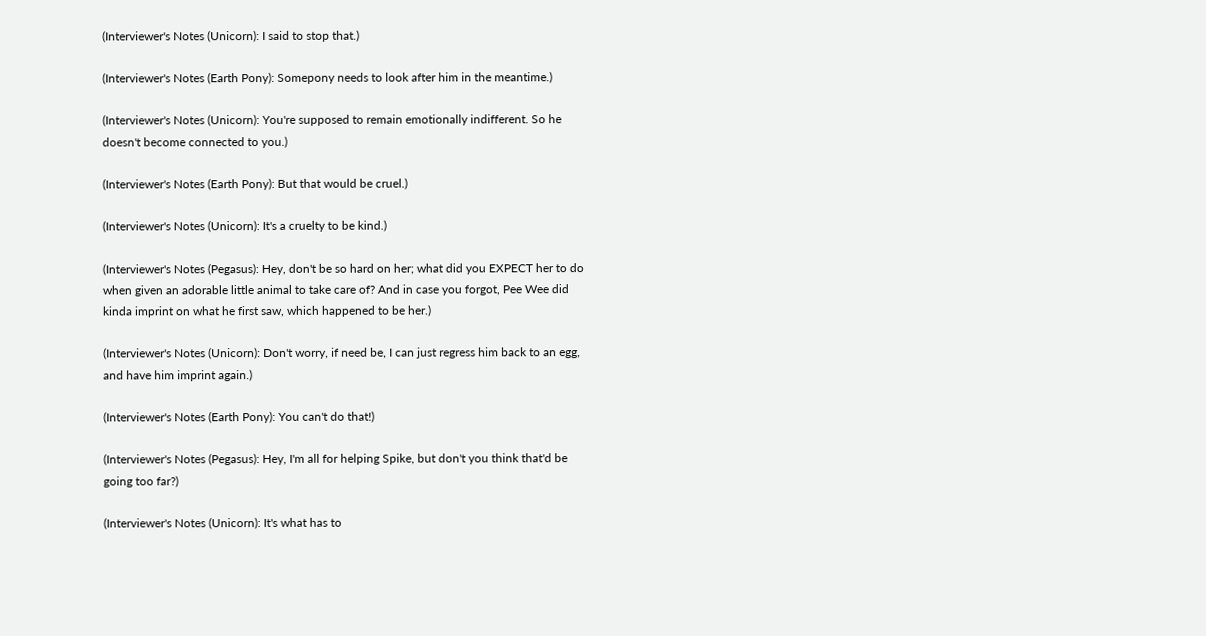(Interviewer's Notes (Unicorn): I said to stop that.)

(Interviewer's Notes (Earth Pony): Somepony needs to look after him in the meantime.)

(Interviewer's Notes (Unicorn): You're supposed to remain emotionally indifferent. So he doesn't become connected to you.)

(Interviewer's Notes (Earth Pony): But that would be cruel.)

(Interviewer's Notes (Unicorn): It's a cruelty to be kind.)

(Interviewer's Notes (Pegasus): Hey, don't be so hard on her; what did you EXPECT her to do when given an adorable little animal to take care of? And in case you forgot, Pee Wee did kinda imprint on what he first saw, which happened to be her.)

(Interviewer's Notes (Unicorn): Don't worry, if need be, I can just regress him back to an egg, and have him imprint again.)

(Interviewer's Notes (Earth Pony): You can't do that!)

(Interviewer's Notes (Pegasus): Hey, I'm all for helping Spike, but don't you think that'd be going too far?)

(Interviewer's Notes (Unicorn): It's what has to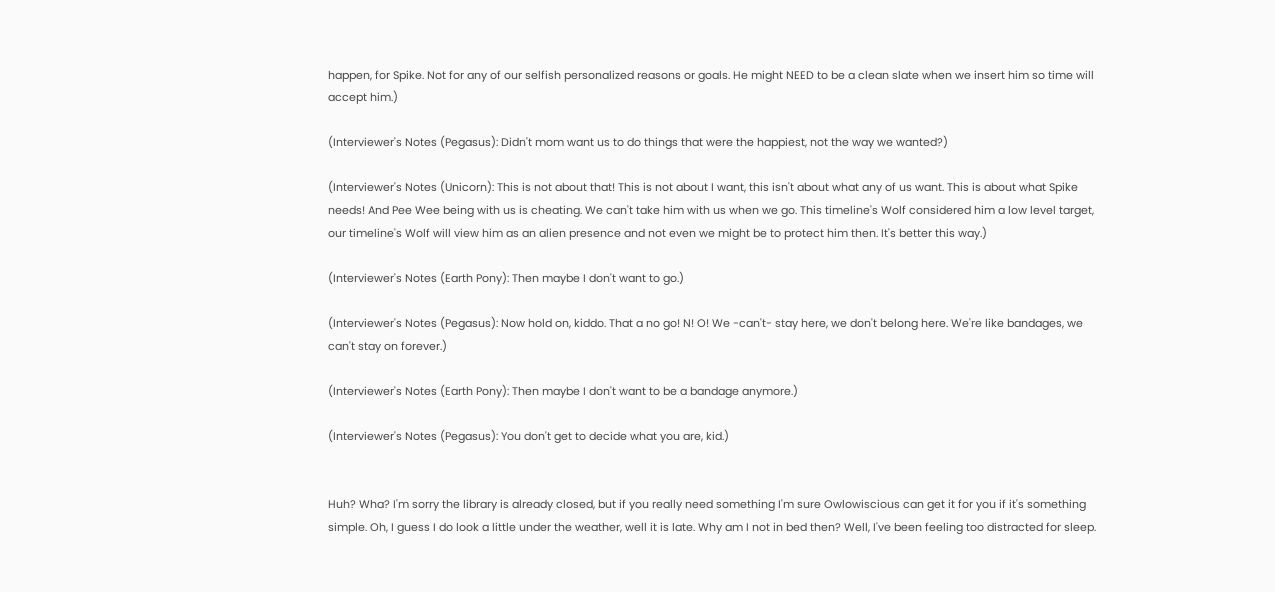happen, for Spike. Not for any of our selfish personalized reasons or goals. He might NEED to be a clean slate when we insert him so time will accept him.)

(Interviewer's Notes (Pegasus): Didn't mom want us to do things that were the happiest, not the way we wanted?)

(Interviewer's Notes (Unicorn): This is not about that! This is not about I want, this isn't about what any of us want. This is about what Spike needs! And Pee Wee being with us is cheating. We can't take him with us when we go. This timeline's Wolf considered him a low level target, our timeline's Wolf will view him as an alien presence and not even we might be to protect him then. It's better this way.)

(Interviewer's Notes (Earth Pony): Then maybe I don't want to go.)

(Interviewer's Notes (Pegasus): Now hold on, kiddo. That a no go! N! O! We -can't- stay here, we don't belong here. We're like bandages, we can't stay on forever.)

(Interviewer's Notes (Earth Pony): Then maybe I don't want to be a bandage anymore.)

(Interviewer's Notes (Pegasus): You don't get to decide what you are, kid.)


Huh? Wha? I'm sorry the library is already closed, but if you really need something I'm sure Owlowiscious can get it for you if it's something simple. Oh, I guess I do look a little under the weather, well it is late. Why am I not in bed then? Well, I've been feeling too distracted for sleep.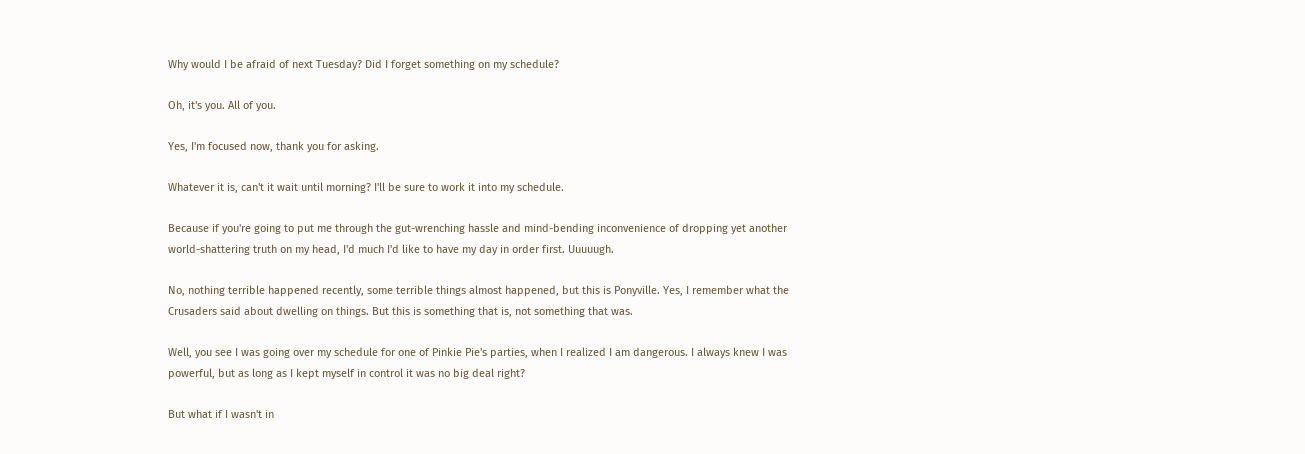Why would I be afraid of next Tuesday? Did I forget something on my schedule?

Oh, it's you. All of you.

Yes, I'm focused now, thank you for asking.

Whatever it is, can't it wait until morning? I'll be sure to work it into my schedule.

Because if you're going to put me through the gut-wrenching hassle and mind-bending inconvenience of dropping yet another world-shattering truth on my head, I'd much I'd like to have my day in order first. Uuuuugh.

No, nothing terrible happened recently, some terrible things almost happened, but this is Ponyville. Yes, I remember what the Crusaders said about dwelling on things. But this is something that is, not something that was.

Well, you see I was going over my schedule for one of Pinkie Pie's parties, when I realized I am dangerous. I always knew I was powerful, but as long as I kept myself in control it was no big deal right?

But what if I wasn't in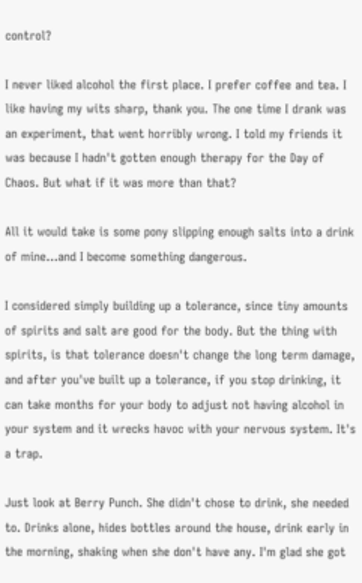control?

I never liked alcohol the first place. I prefer coffee and tea. I like having my wits sharp, thank you. The one time I drank was an experiment, that went horribly wrong. I told my friends it was because I hadn't gotten enough therapy for the Day of Chaos. But what if it was more than that?

All it would take is some pony slipping enough salts into a drink of mine...and I become something dangerous.

I considered simply building up a tolerance, since tiny amounts of spirits and salt are good for the body. But the thing with spirits, is that tolerance doesn't change the long term damage, and after you've built up a tolerance, if you stop drinking, it can take months for your body to adjust not having alcohol in your system and it wrecks havoc with your nervous system. It's a trap.

Just look at Berry Punch. She didn't chose to drink, she needed to. Drinks alone, hides bottles around the house, drink early in the morning, shaking when she don't have any. I'm glad she got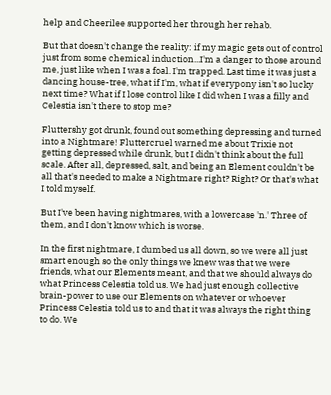help and Cheerilee supported her through her rehab.

But that doesn't change the reality: if my magic gets out of control just from some chemical induction...I'm a danger to those around me, just like when I was a foal. I'm trapped. Last time it was just a dancing house-tree, what if I'm, what if everypony isn't so lucky next time? What if I lose control like I did when I was a filly and Celestia isn't there to stop me?

Fluttershy got drunk, found out something depressing and turned into a Nightmare! Fluttercruel warned me about Trixie not getting depressed while drunk, but I didn't think about the full scale. After all, depressed, salt, and being an Element couldn't be all that's needed to make a Nightmare right? Right? Or that's what I told myself.

But I've been having nightmares, with a lowercase 'n.' Three of them, and I don't know which is worse.

In the first nightmare, I dumbed us all down, so we were all just smart enough so the only things we knew was that we were friends, what our Elements meant, and that we should always do what Princess Celestia told us. We had just enough collective brain-power to use our Elements on whatever or whoever Princess Celestia told us to and that it was always the right thing to do. We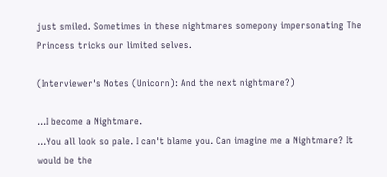just smiled. Sometimes in these nightmares somepony impersonating The Princess tricks our limited selves.

(Interviewer's Notes (Unicorn): And the next nightmare?)

...I become a Nightmare.
...You all look so pale. I can't blame you. Can imagine me a Nightmare? It would be the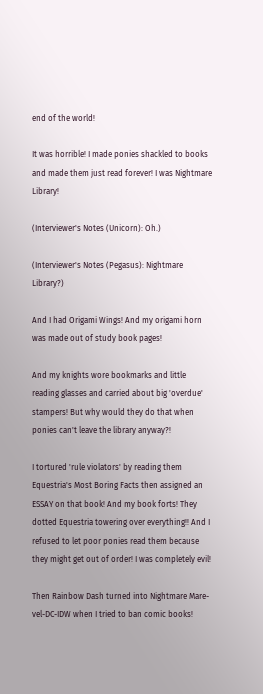end of the world!

It was horrible! I made ponies shackled to books and made them just read forever! I was Nightmare Library!

(Interviewer's Notes (Unicorn): Oh.)

(Interviewer's Notes (Pegasus): Nightmare Library?)

And I had Origami Wings! And my origami horn was made out of study book pages!

And my knights wore bookmarks and little reading glasses and carried about big 'overdue' stampers! But why would they do that when ponies can't leave the library anyway?!

I tortured 'rule violators' by reading them Equestria's Most Boring Facts then assigned an ESSAY on that book! And my book forts! They dotted Equestria towering over everything!! And I refused to let poor ponies read them because they might get out of order! I was completely evil!

Then Rainbow Dash turned into Nightmare Mare-vel-DC-IDW when I tried to ban comic books!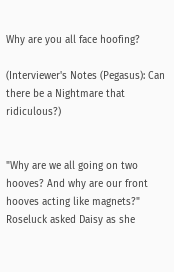Why are you all face hoofing?

(Interviewer's Notes (Pegasus): Can there be a Nightmare that ridiculous?)


"Why are we all going on two hooves? And why are our front hooves acting like magnets?" Roseluck asked Daisy as she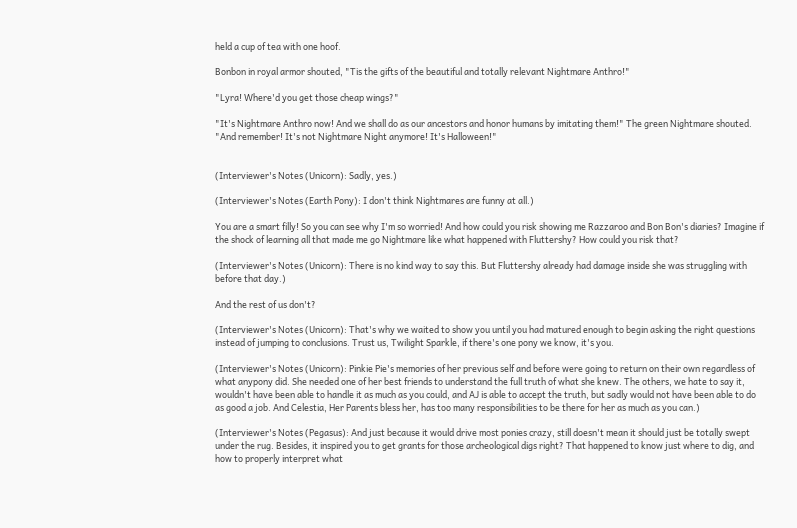held a cup of tea with one hoof.

Bonbon in royal armor shouted, "Tis the gifts of the beautiful and totally relevant Nightmare Anthro!"

"Lyra! Where'd you get those cheap wings?"

"It's Nightmare Anthro now! And we shall do as our ancestors and honor humans by imitating them!" The green Nightmare shouted. "And remember! It's not Nightmare Night anymore! It's Halloween!"


(Interviewer's Notes (Unicorn): Sadly, yes.)

(Interviewer's Notes (Earth Pony): I don't think Nightmares are funny at all.)

You are a smart filly! So you can see why I'm so worried! And how could you risk showing me Razzaroo and Bon Bon's diaries? Imagine if the shock of learning all that made me go Nightmare like what happened with Fluttershy? How could you risk that?

(Interviewer's Notes (Unicorn): There is no kind way to say this. But Fluttershy already had damage inside she was struggling with before that day.)

And the rest of us don't?

(Interviewer's Notes (Unicorn): That's why we waited to show you until you had matured enough to begin asking the right questions instead of jumping to conclusions. Trust us, Twilight Sparkle, if there's one pony we know, it's you.

(Interviewer's Notes (Unicorn): Pinkie Pie's memories of her previous self and before were going to return on their own regardless of what anypony did. She needed one of her best friends to understand the full truth of what she knew. The others, we hate to say it, wouldn't have been able to handle it as much as you could, and AJ is able to accept the truth, but sadly would not have been able to do as good a job. And Celestia, Her Parents bless her, has too many responsibilities to be there for her as much as you can.)

(Interviewer's Notes (Pegasus): And just because it would drive most ponies crazy, still doesn't mean it should just be totally swept under the rug. Besides, it inspired you to get grants for those archeological digs right? That happened to know just where to dig, and how to properly interpret what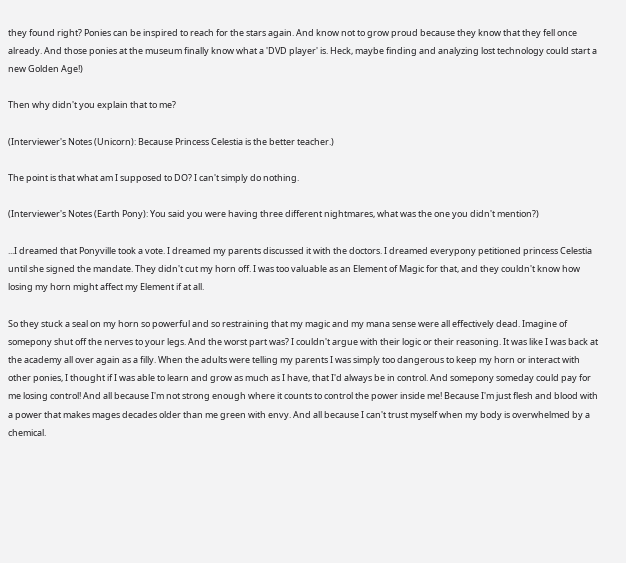they found right? Ponies can be inspired to reach for the stars again. And know not to grow proud because they know that they fell once already. And those ponies at the museum finally know what a 'DVD player' is. Heck, maybe finding and analyzing lost technology could start a new Golden Age!)

Then why didn't you explain that to me?

(Interviewer's Notes (Unicorn): Because Princess Celestia is the better teacher.)

The point is that what am I supposed to DO? I can't simply do nothing.

(Interviewer's Notes (Earth Pony): You said you were having three different nightmares, what was the one you didn't mention?)

...I dreamed that Ponyville took a vote. I dreamed my parents discussed it with the doctors. I dreamed everypony petitioned princess Celestia until she signed the mandate. They didn't cut my horn off. I was too valuable as an Element of Magic for that, and they couldn't know how losing my horn might affect my Element if at all.

So they stuck a seal on my horn so powerful and so restraining that my magic and my mana sense were all effectively dead. Imagine of somepony shut off the nerves to your legs. And the worst part was? I couldn't argue with their logic or their reasoning. It was like I was back at the academy all over again as a filly. When the adults were telling my parents I was simply too dangerous to keep my horn or interact with other ponies, I thought if I was able to learn and grow as much as I have, that I'd always be in control. And somepony someday could pay for me losing control! And all because I'm not strong enough where it counts to control the power inside me! Because I'm just flesh and blood with a power that makes mages decades older than me green with envy. And all because I can't trust myself when my body is overwhelmed by a chemical.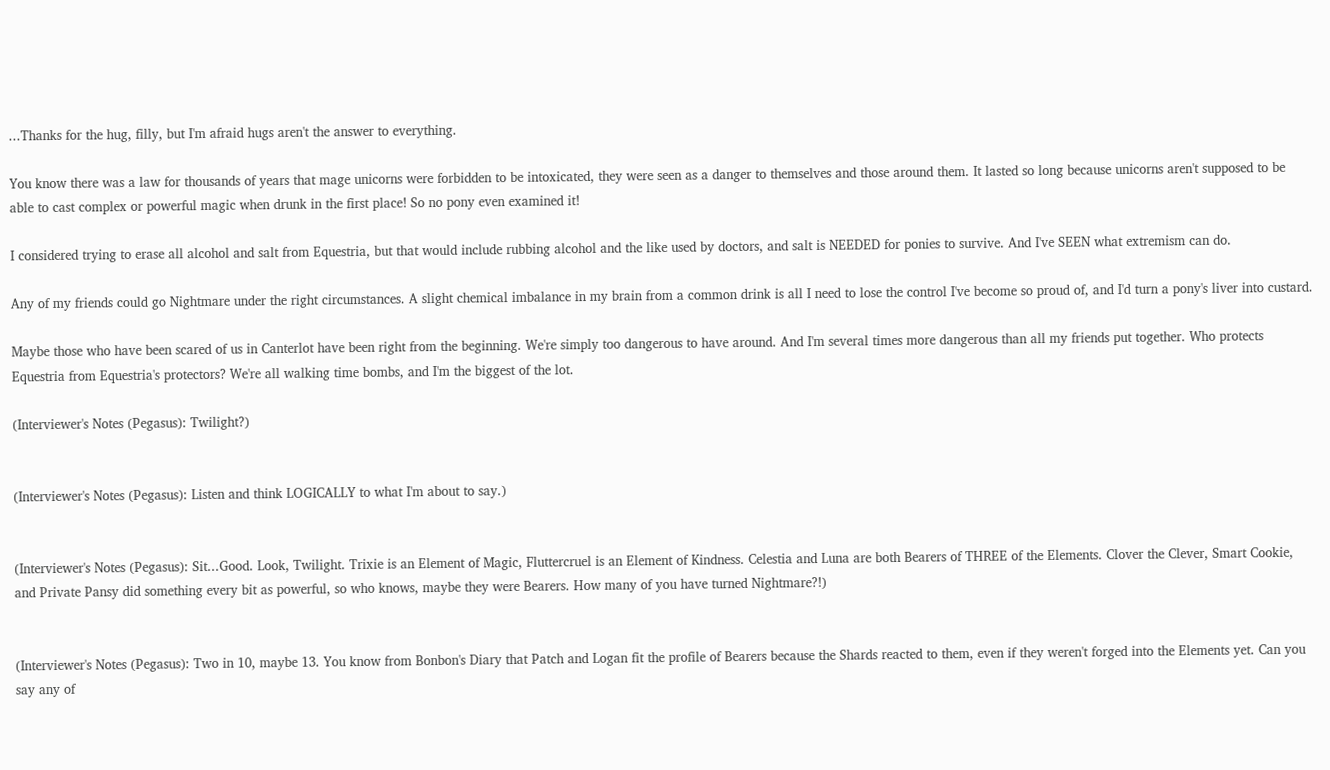...Thanks for the hug, filly, but I'm afraid hugs aren't the answer to everything.

You know there was a law for thousands of years that mage unicorns were forbidden to be intoxicated, they were seen as a danger to themselves and those around them. It lasted so long because unicorns aren't supposed to be able to cast complex or powerful magic when drunk in the first place! So no pony even examined it!

I considered trying to erase all alcohol and salt from Equestria, but that would include rubbing alcohol and the like used by doctors, and salt is NEEDED for ponies to survive. And I've SEEN what extremism can do.

Any of my friends could go Nightmare under the right circumstances. A slight chemical imbalance in my brain from a common drink is all I need to lose the control I've become so proud of, and I'd turn a pony's liver into custard.

Maybe those who have been scared of us in Canterlot have been right from the beginning. We're simply too dangerous to have around. And I'm several times more dangerous than all my friends put together. Who protects Equestria from Equestria's protectors? We're all walking time bombs, and I'm the biggest of the lot.

(Interviewer's Notes (Pegasus): Twilight?)


(Interviewer's Notes (Pegasus): Listen and think LOGICALLY to what I'm about to say.)


(Interviewer's Notes (Pegasus): Sit...Good. Look, Twilight. Trixie is an Element of Magic, Fluttercruel is an Element of Kindness. Celestia and Luna are both Bearers of THREE of the Elements. Clover the Clever, Smart Cookie, and Private Pansy did something every bit as powerful, so who knows, maybe they were Bearers. How many of you have turned Nightmare?!)


(Interviewer's Notes (Pegasus): Two in 10, maybe 13. You know from Bonbon's Diary that Patch and Logan fit the profile of Bearers because the Shards reacted to them, even if they weren't forged into the Elements yet. Can you say any of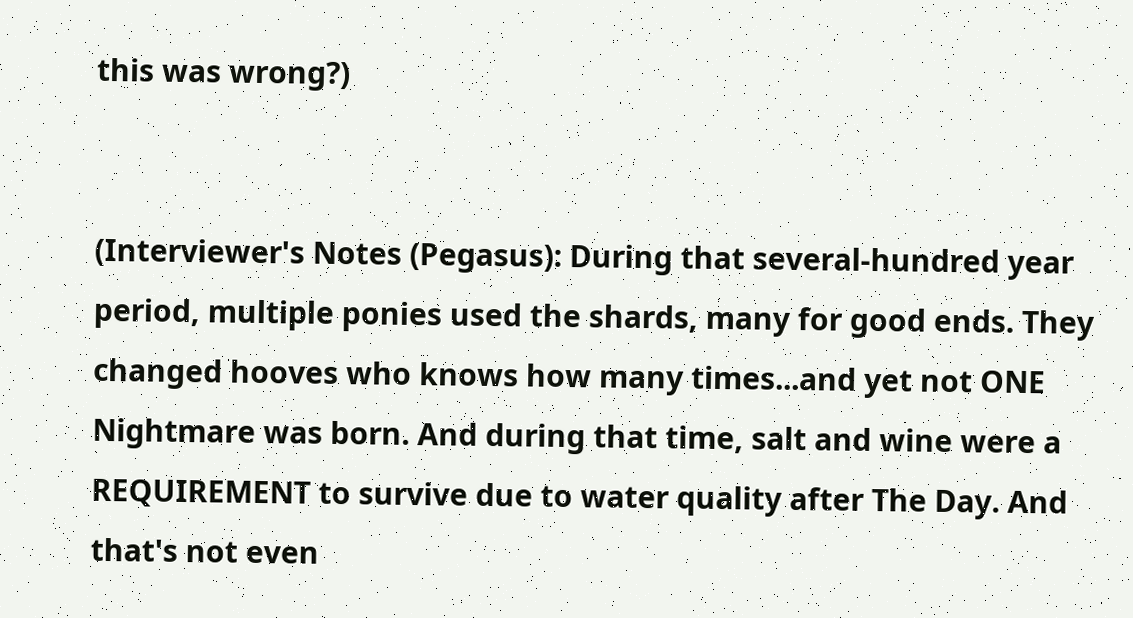this was wrong?)


(Interviewer's Notes (Pegasus): During that several-hundred year period, multiple ponies used the shards, many for good ends. They changed hooves who knows how many times...and yet not ONE Nightmare was born. And during that time, salt and wine were a REQUIREMENT to survive due to water quality after The Day. And that's not even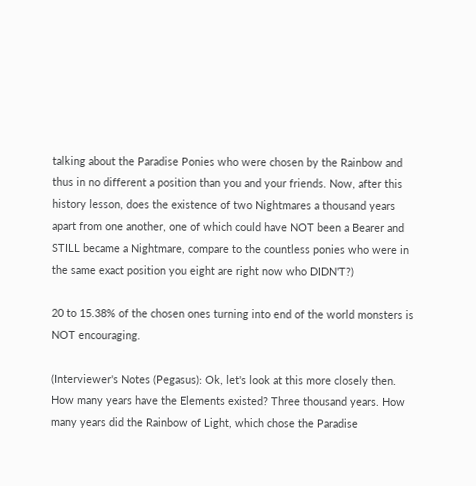talking about the Paradise Ponies who were chosen by the Rainbow and thus in no different a position than you and your friends. Now, after this history lesson, does the existence of two Nightmares a thousand years apart from one another, one of which could have NOT been a Bearer and STILL became a Nightmare, compare to the countless ponies who were in the same exact position you eight are right now who DIDN'T?)

20 to 15.38% of the chosen ones turning into end of the world monsters is NOT encouraging.

(Interviewer's Notes (Pegasus): Ok, let's look at this more closely then. How many years have the Elements existed? Three thousand years. How many years did the Rainbow of Light, which chose the Paradise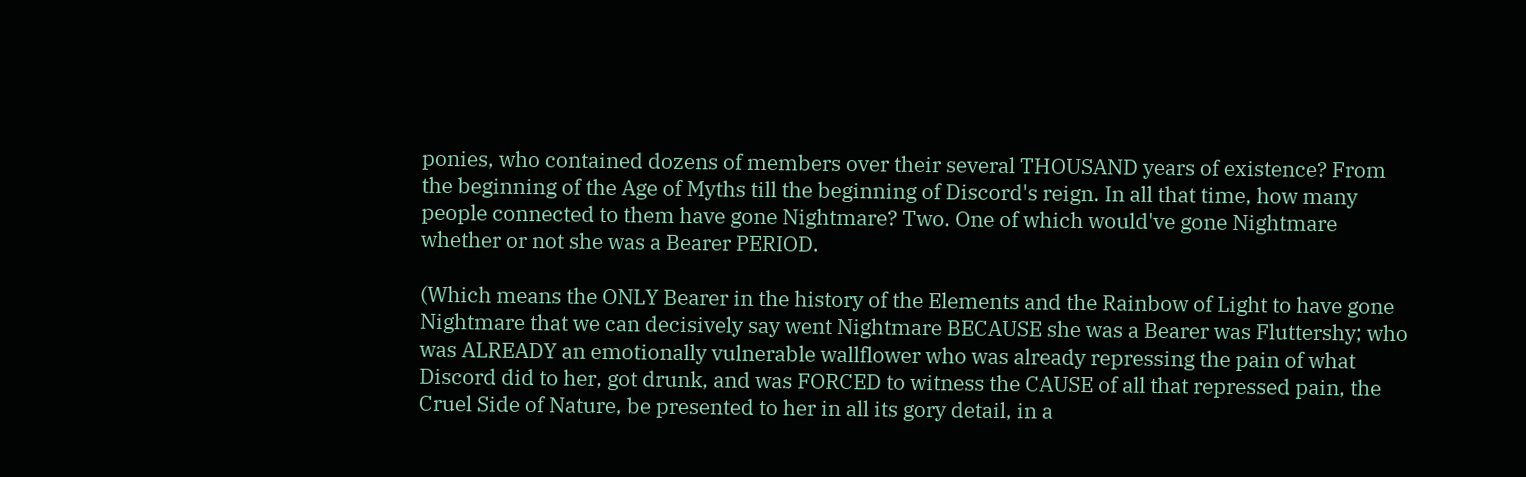ponies, who contained dozens of members over their several THOUSAND years of existence? From the beginning of the Age of Myths till the beginning of Discord's reign. In all that time, how many people connected to them have gone Nightmare? Two. One of which would've gone Nightmare whether or not she was a Bearer PERIOD.

(Which means the ONLY Bearer in the history of the Elements and the Rainbow of Light to have gone Nightmare that we can decisively say went Nightmare BECAUSE she was a Bearer was Fluttershy; who was ALREADY an emotionally vulnerable wallflower who was already repressing the pain of what Discord did to her, got drunk, and was FORCED to witness the CAUSE of all that repressed pain, the Cruel Side of Nature, be presented to her in all its gory detail, in a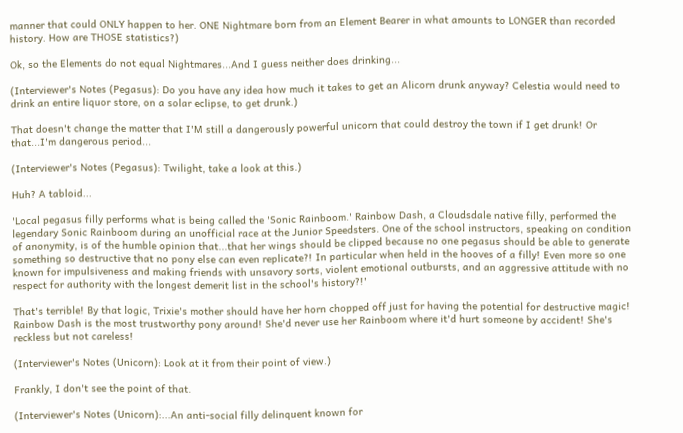manner that could ONLY happen to her. ONE Nightmare born from an Element Bearer in what amounts to LONGER than recorded history. How are THOSE statistics?)

Ok, so the Elements do not equal Nightmares...And I guess neither does drinking...

(Interviewer's Notes (Pegasus): Do you have any idea how much it takes to get an Alicorn drunk anyway? Celestia would need to drink an entire liquor store, on a solar eclipse, to get drunk.)

That doesn't change the matter that I'M still a dangerously powerful unicorn that could destroy the town if I get drunk! Or that...I'm dangerous period...

(Interviewer's Notes (Pegasus): Twilight, take a look at this.)

Huh? A tabloid...

'Local pegasus filly performs what is being called the 'Sonic Rainboom.' Rainbow Dash, a Cloudsdale native filly, performed the legendary Sonic Rainboom during an unofficial race at the Junior Speedsters. One of the school instructors, speaking on condition of anonymity, is of the humble opinion that...that her wings should be clipped because no one pegasus should be able to generate something so destructive that no pony else can even replicate?! In particular when held in the hooves of a filly! Even more so one known for impulsiveness and making friends with unsavory sorts, violent emotional outbursts, and an aggressive attitude with no respect for authority with the longest demerit list in the school's history?!'

That's terrible! By that logic, Trixie's mother should have her horn chopped off just for having the potential for destructive magic! Rainbow Dash is the most trustworthy pony around! She'd never use her Rainboom where it'd hurt someone by accident! She's reckless but not careless!

(Interviewer's Notes (Unicorn): Look at it from their point of view.)

Frankly, I don't see the point of that.

(Interviewer's Notes (Unicorn):...An anti-social filly delinquent known for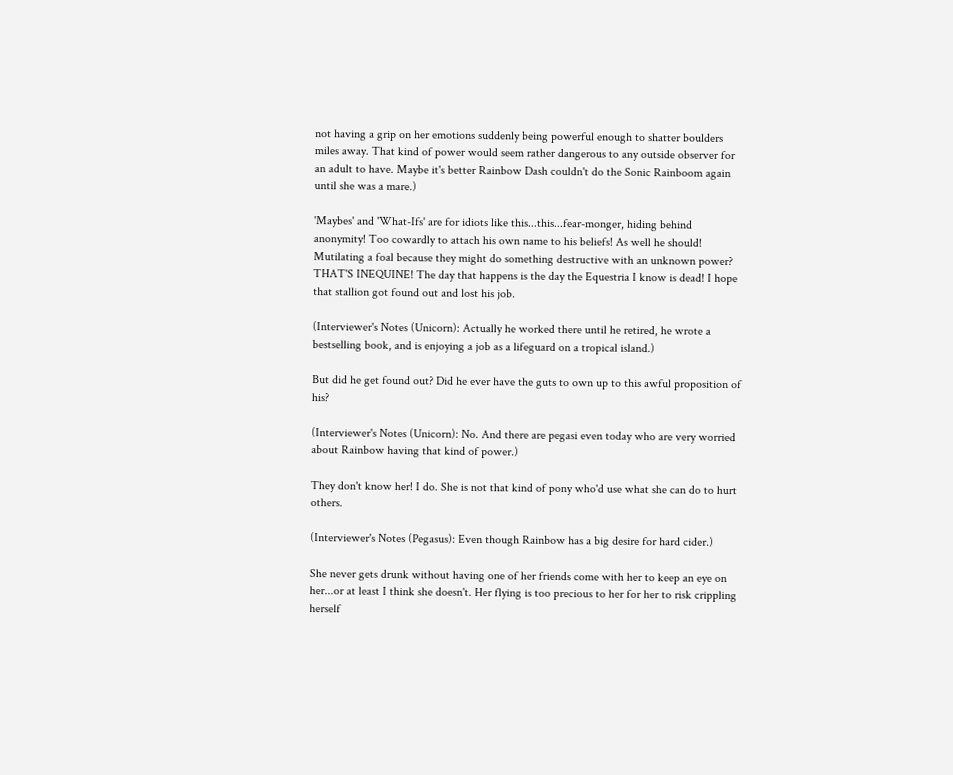not having a grip on her emotions suddenly being powerful enough to shatter boulders miles away. That kind of power would seem rather dangerous to any outside observer for an adult to have. Maybe it's better Rainbow Dash couldn't do the Sonic Rainboom again until she was a mare.)

'Maybes' and 'What-Ifs' are for idiots like this...this...fear-monger, hiding behind anonymity! Too cowardly to attach his own name to his beliefs! As well he should! Mutilating a foal because they might do something destructive with an unknown power? THAT'S INEQUINE! The day that happens is the day the Equestria I know is dead! I hope that stallion got found out and lost his job.

(Interviewer's Notes (Unicorn): Actually he worked there until he retired, he wrote a bestselling book, and is enjoying a job as a lifeguard on a tropical island.)

But did he get found out? Did he ever have the guts to own up to this awful proposition of his?

(Interviewer's Notes (Unicorn): No. And there are pegasi even today who are very worried about Rainbow having that kind of power.)

They don't know her! I do. She is not that kind of pony who'd use what she can do to hurt others.

(Interviewer's Notes (Pegasus): Even though Rainbow has a big desire for hard cider.)

She never gets drunk without having one of her friends come with her to keep an eye on her...or at least I think she doesn't. Her flying is too precious to her for her to risk crippling herself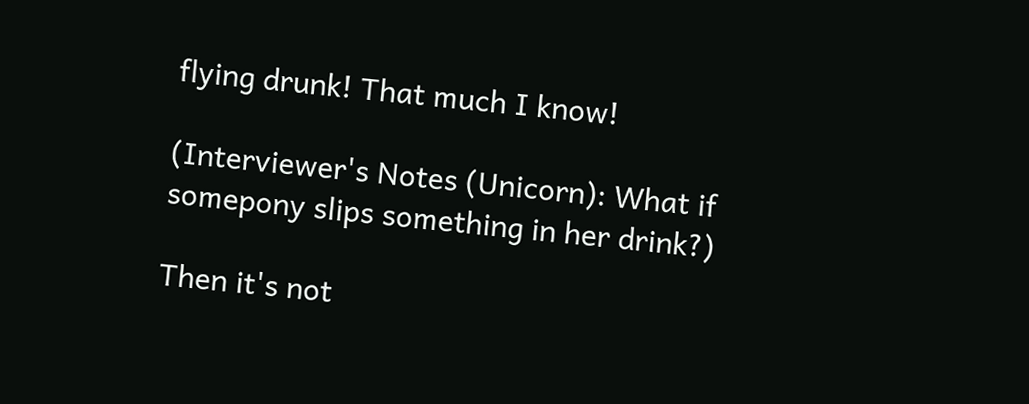flying drunk! That much I know!

(Interviewer's Notes (Unicorn): What if somepony slips something in her drink?)

Then it's not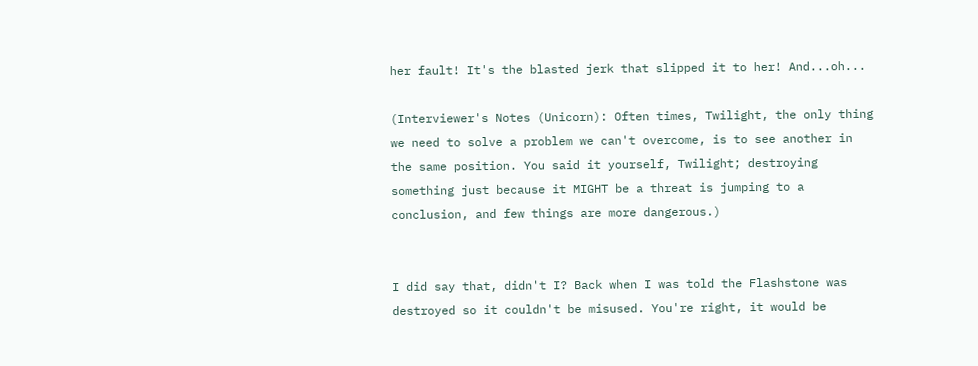her fault! It's the blasted jerk that slipped it to her! And...oh...

(Interviewer's Notes (Unicorn): Often times, Twilight, the only thing we need to solve a problem we can't overcome, is to see another in the same position. You said it yourself, Twilight; destroying something just because it MIGHT be a threat is jumping to a conclusion, and few things are more dangerous.)


I did say that, didn't I? Back when I was told the Flashstone was destroyed so it couldn't be misused. You're right, it would be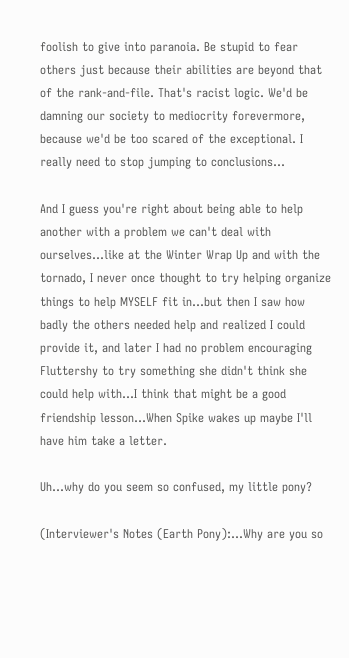foolish to give into paranoia. Be stupid to fear others just because their abilities are beyond that of the rank-and-file. That's racist logic. We'd be damning our society to mediocrity forevermore, because we'd be too scared of the exceptional. I really need to stop jumping to conclusions...

And I guess you're right about being able to help another with a problem we can't deal with ourselves...like at the Winter Wrap Up and with the tornado, I never once thought to try helping organize things to help MYSELF fit in...but then I saw how badly the others needed help and realized I could provide it, and later I had no problem encouraging Fluttershy to try something she didn't think she could help with...I think that might be a good friendship lesson...When Spike wakes up maybe I'll have him take a letter.

Uh...why do you seem so confused, my little pony?

(Interviewer's Notes (Earth Pony):...Why are you so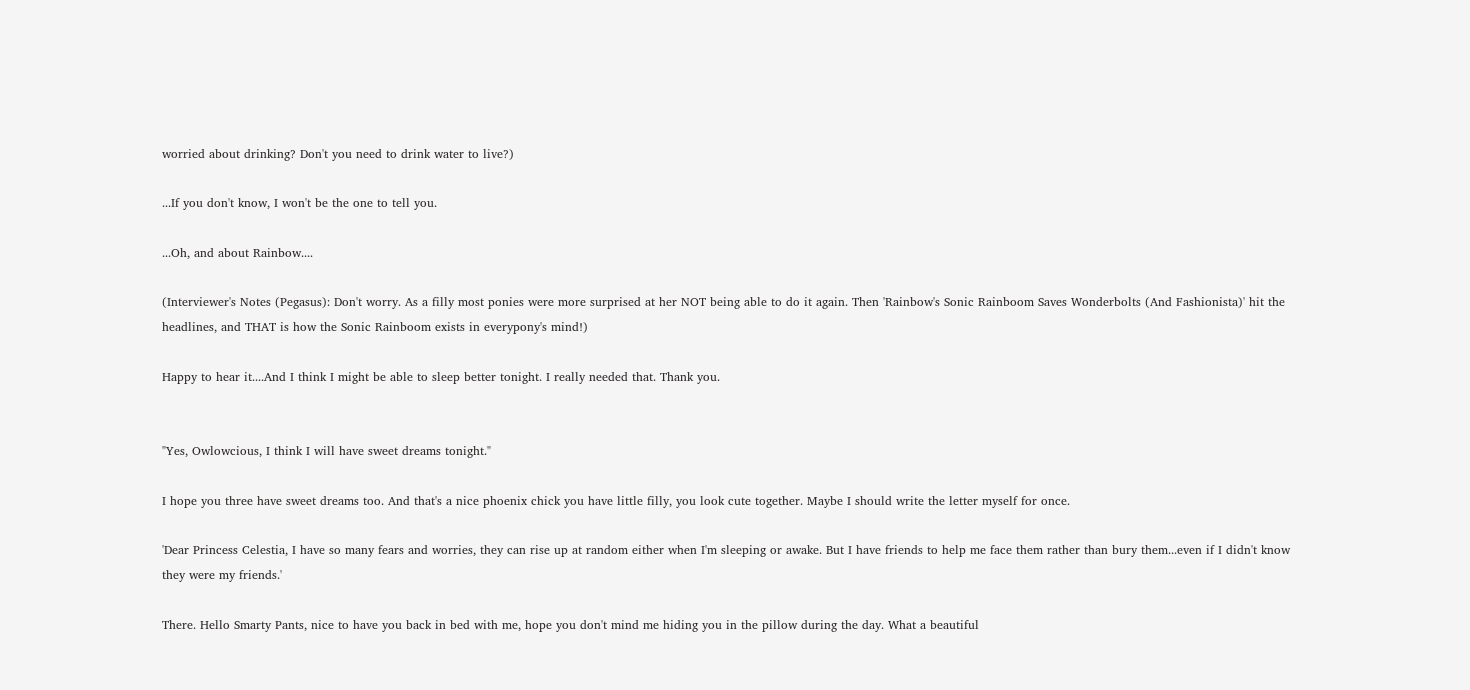worried about drinking? Don't you need to drink water to live?)

...If you don't know, I won't be the one to tell you.

...Oh, and about Rainbow....

(Interviewer's Notes (Pegasus): Don't worry. As a filly most ponies were more surprised at her NOT being able to do it again. Then 'Rainbow's Sonic Rainboom Saves Wonderbolts (And Fashionista)' hit the headlines, and THAT is how the Sonic Rainboom exists in everypony's mind!)

Happy to hear it....And I think I might be able to sleep better tonight. I really needed that. Thank you.


"Yes, Owlowcious, I think I will have sweet dreams tonight."

I hope you three have sweet dreams too. And that's a nice phoenix chick you have little filly, you look cute together. Maybe I should write the letter myself for once.

'Dear Princess Celestia, I have so many fears and worries, they can rise up at random either when I'm sleeping or awake. But I have friends to help me face them rather than bury them...even if I didn't know they were my friends.'

There. Hello Smarty Pants, nice to have you back in bed with me, hope you don't mind me hiding you in the pillow during the day. What a beautiful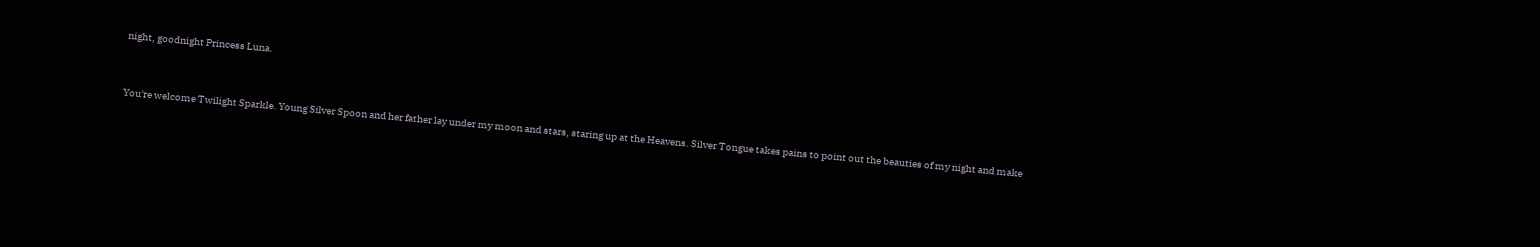night, goodnight Princess Luna.


You're welcome Twilight Sparkle. Young Silver Spoon and her father lay under my moon and stars, staring up at the Heavens. Silver Tongue takes pains to point out the beauties of my night and make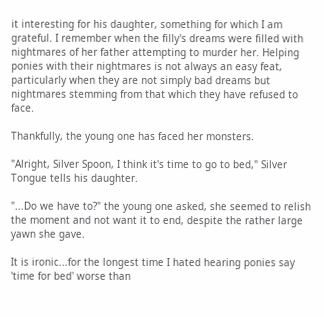it interesting for his daughter, something for which I am grateful. I remember when the filly's dreams were filled with nightmares of her father attempting to murder her. Helping ponies with their nightmares is not always an easy feat, particularly when they are not simply bad dreams but nightmares stemming from that which they have refused to face.

Thankfully, the young one has faced her monsters.

"Alright, Silver Spoon, I think it's time to go to bed," Silver Tongue tells his daughter.

"...Do we have to?" the young one asked, she seemed to relish the moment and not want it to end, despite the rather large yawn she gave.

It is ironic...for the longest time I hated hearing ponies say 'time for bed' worse than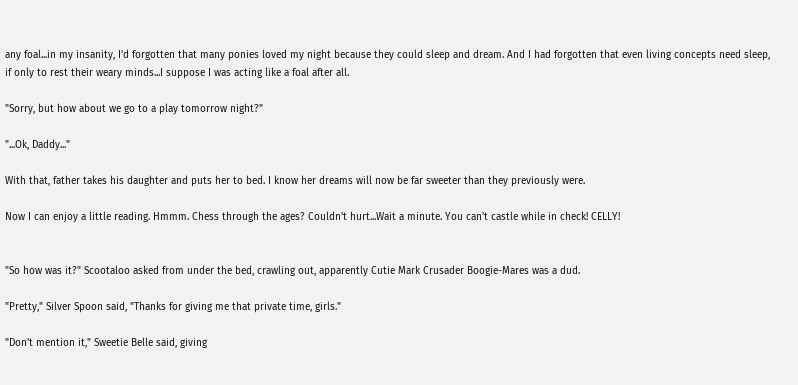any foal...in my insanity, I'd forgotten that many ponies loved my night because they could sleep and dream. And I had forgotten that even living concepts need sleep, if only to rest their weary minds...I suppose I was acting like a foal after all.

"Sorry, but how about we go to a play tomorrow night?"

"...Ok, Daddy..."

With that, father takes his daughter and puts her to bed. I know her dreams will now be far sweeter than they previously were.

Now I can enjoy a little reading. Hmmm. Chess through the ages? Couldn't hurt...Wait a minute. You can't castle while in check! CELLY!


"So how was it?" Scootaloo asked from under the bed, crawling out, apparently Cutie Mark Crusader Boogie-Mares was a dud.

"Pretty," Silver Spoon said, "Thanks for giving me that private time, girls."

"Don't mention it," Sweetie Belle said, giving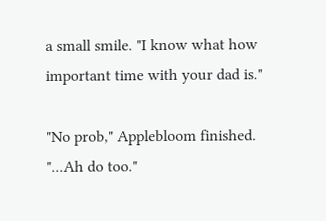a small smile. "I know what how important time with your dad is."

"No prob," Applebloom finished. "...Ah do too."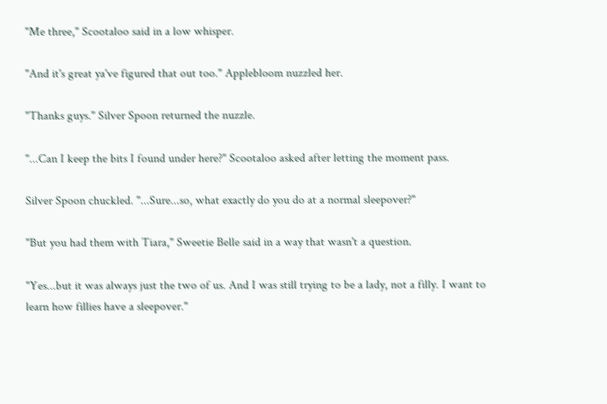"Me three," Scootaloo said in a low whisper.

"And it's great ya've figured that out too." Applebloom nuzzled her.

"Thanks guys." Silver Spoon returned the nuzzle.

"...Can I keep the bits I found under here?" Scootaloo asked after letting the moment pass.

Silver Spoon chuckled. "...Sure...so, what exactly do you do at a normal sleepover?"

"But you had them with Tiara," Sweetie Belle said in a way that wasn't a question.

"Yes...but it was always just the two of us. And I was still trying to be a lady, not a filly. I want to learn how fillies have a sleepover."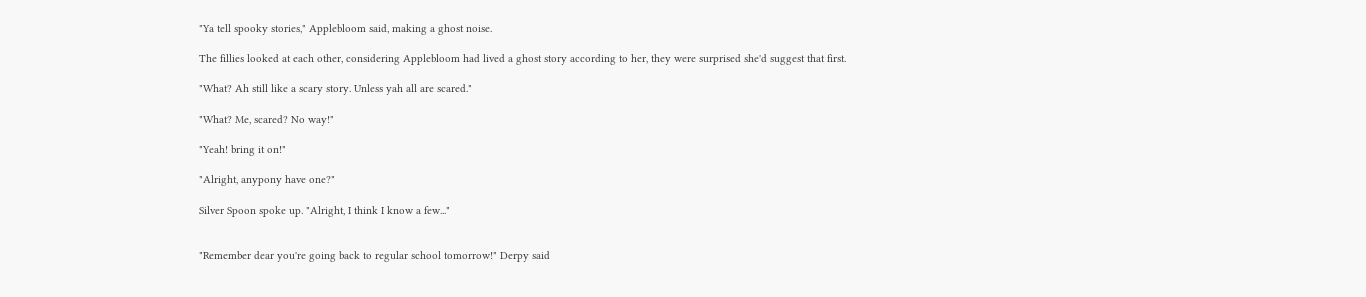"Ya tell spooky stories," Applebloom said, making a ghost noise.

The fillies looked at each other, considering Applebloom had lived a ghost story according to her, they were surprised she'd suggest that first.

"What? Ah still like a scary story. Unless yah all are scared."

"What? Me, scared? No way!"

"Yeah! bring it on!"

"Alright, anypony have one?"

Silver Spoon spoke up. "Alright, I think I know a few..."


"Remember dear you're going back to regular school tomorrow!" Derpy said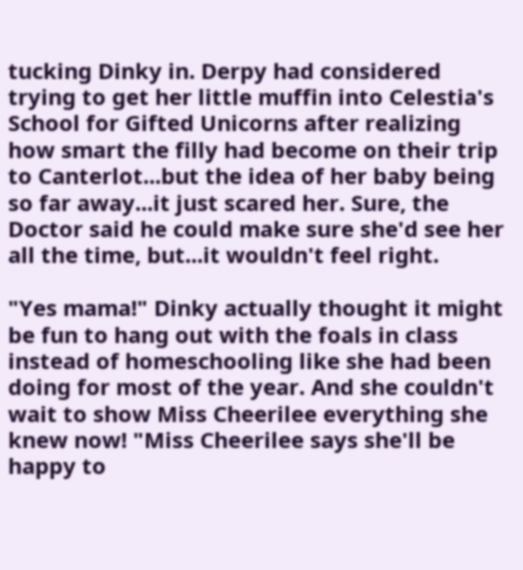tucking Dinky in. Derpy had considered trying to get her little muffin into Celestia's School for Gifted Unicorns after realizing how smart the filly had become on their trip to Canterlot...but the idea of her baby being so far away...it just scared her. Sure, the Doctor said he could make sure she'd see her all the time, but...it wouldn't feel right.

"Yes mama!" Dinky actually thought it might be fun to hang out with the foals in class instead of homeschooling like she had been doing for most of the year. And she couldn't wait to show Miss Cheerilee everything she knew now! "Miss Cheerilee says she'll be happy to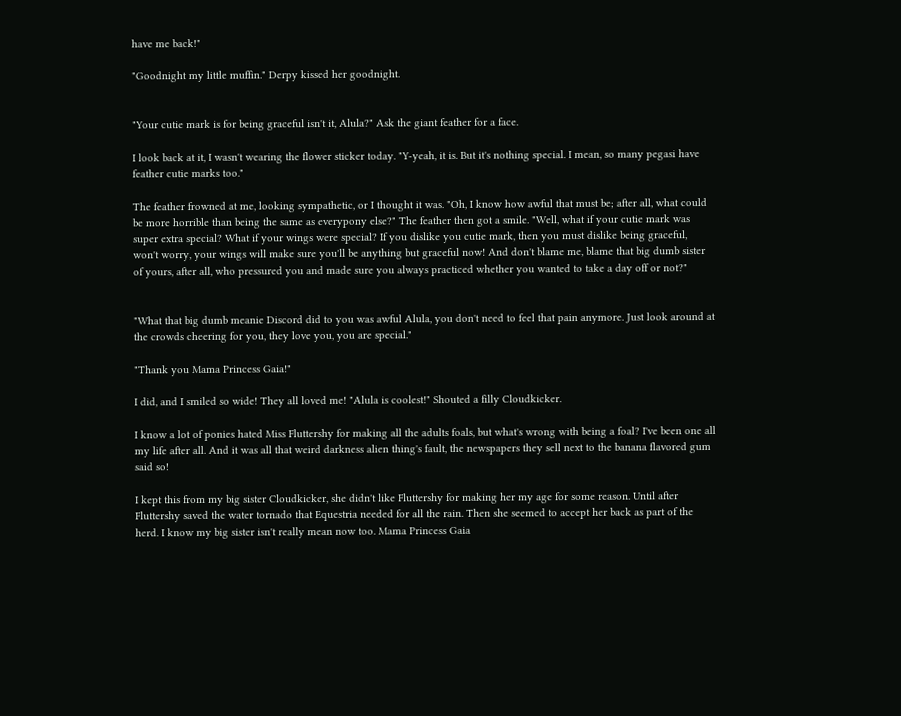have me back!"

"Goodnight my little muffin." Derpy kissed her goodnight.


"Your cutie mark is for being graceful isn't it, Alula?" Ask the giant feather for a face.

I look back at it, I wasn't wearing the flower sticker today. "Y-yeah, it is. But it's nothing special. I mean, so many pegasi have feather cutie marks too."

The feather frowned at me, looking sympathetic, or I thought it was. "Oh, I know how awful that must be; after all, what could be more horrible than being the same as everypony else?" The feather then got a smile. "Well, what if your cutie mark was super extra special? What if your wings were special? If you dislike you cutie mark, then you must dislike being graceful, won't worry, your wings will make sure you'll be anything but graceful now! And don't blame me, blame that big dumb sister of yours, after all, who pressured you and made sure you always practiced whether you wanted to take a day off or not?"


"What that big dumb meanie Discord did to you was awful Alula, you don't need to feel that pain anymore. Just look around at the crowds cheering for you, they love you, you are special."

"Thank you Mama Princess Gaia!"

I did, and I smiled so wide! They all loved me! "Alula is coolest!" Shouted a filly Cloudkicker.

I know a lot of ponies hated Miss Fluttershy for making all the adults foals, but what's wrong with being a foal? I've been one all my life after all. And it was all that weird darkness alien thing's fault, the newspapers they sell next to the banana flavored gum said so!

I kept this from my big sister Cloudkicker, she didn't like Fluttershy for making her my age for some reason. Until after Fluttershy saved the water tornado that Equestria needed for all the rain. Then she seemed to accept her back as part of the herd. I know my big sister isn't really mean now too. Mama Princess Gaia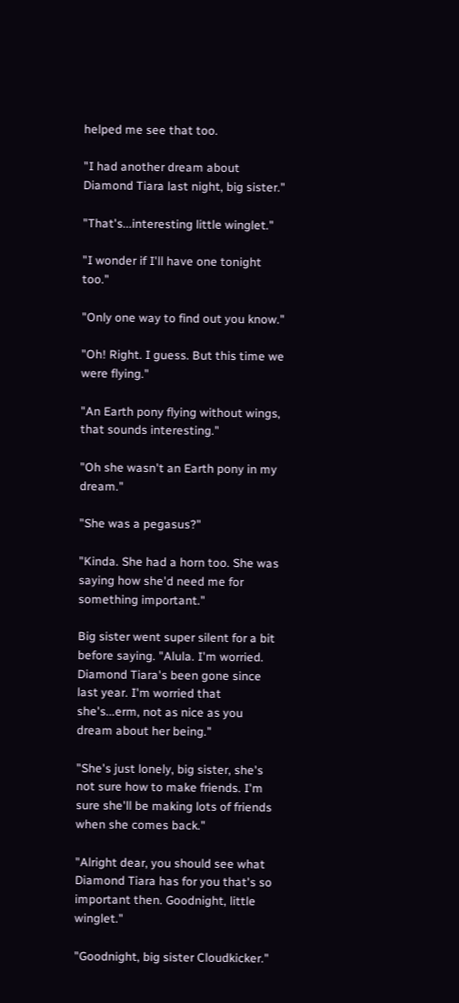helped me see that too.

"I had another dream about Diamond Tiara last night, big sister."

"That's...interesting little winglet."

"I wonder if I'll have one tonight too."

"Only one way to find out you know."

"Oh! Right. I guess. But this time we were flying."

"An Earth pony flying without wings, that sounds interesting."

"Oh she wasn't an Earth pony in my dream."

"She was a pegasus?"

"Kinda. She had a horn too. She was saying how she'd need me for something important."

Big sister went super silent for a bit before saying. "Alula. I'm worried. Diamond Tiara's been gone since last year. I'm worried that she's...erm, not as nice as you dream about her being."

"She's just lonely, big sister, she's not sure how to make friends. I'm sure she'll be making lots of friends when she comes back."

"Alright dear, you should see what Diamond Tiara has for you that's so important then. Goodnight, little winglet."

"Goodnight, big sister Cloudkicker."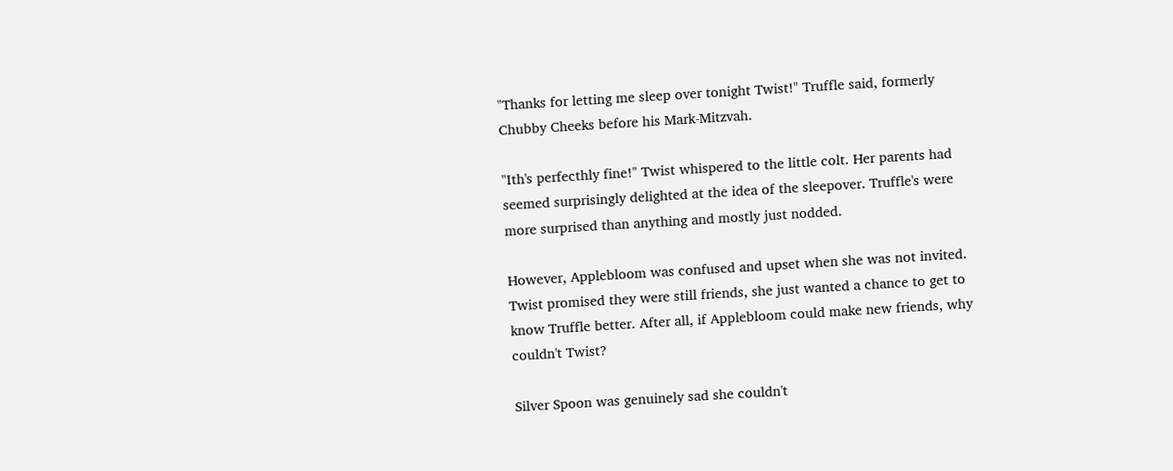"Thanks for letting me sleep over tonight Twist!" Truffle said, formerly Chubby Cheeks before his Mark-Mitzvah.

"Ith's perfecthly fine!" Twist whispered to the little colt. Her parents had seemed surprisingly delighted at the idea of the sleepover. Truffle's were more surprised than anything and mostly just nodded.

However, Applebloom was confused and upset when she was not invited. Twist promised they were still friends, she just wanted a chance to get to know Truffle better. After all, if Applebloom could make new friends, why couldn't Twist?

Silver Spoon was genuinely sad she couldn't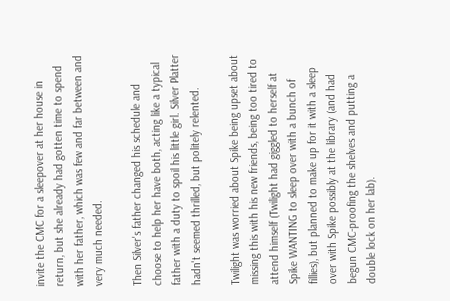invite the CMC for a sleepover at her house in return, but she already had gotten time to spend with her father, which was few and far between and very much needed.

Then Silver's father changed his schedule and choose to help her have both, acting like a typical father with a duty to spoil his little girl. Silver Platter hadn't seemed thrilled, but politely relented.

Twilight was worried about Spike being upset about missing this with his new friends, being too tired to attend himself (Twilight had giggled to herself at Spike WANTING to sleep over with a bunch of fillies), but planned to make up for it with a sleep over with Spike possibly at the library (and had begun CMC-proofing the shelves and putting a double lock on her lab).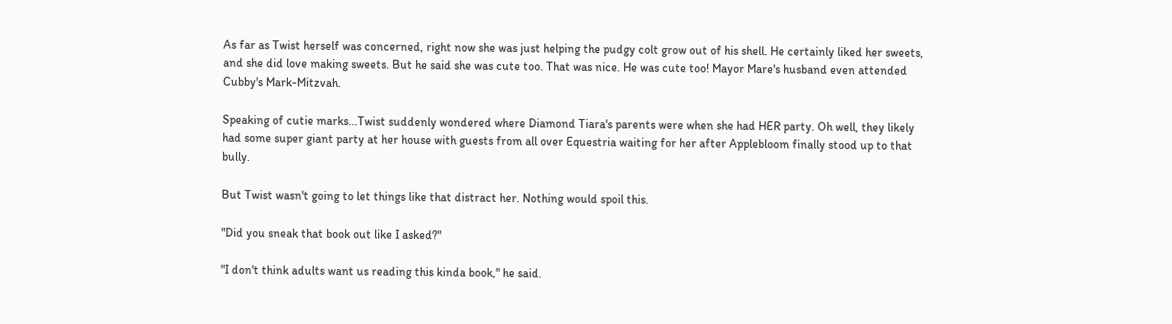As far as Twist herself was concerned, right now she was just helping the pudgy colt grow out of his shell. He certainly liked her sweets, and she did love making sweets. But he said she was cute too. That was nice. He was cute too! Mayor Mare's husband even attended Cubby's Mark-Mitzvah.

Speaking of cutie marks...Twist suddenly wondered where Diamond Tiara's parents were when she had HER party. Oh well, they likely had some super giant party at her house with guests from all over Equestria waiting for her after Applebloom finally stood up to that bully.

But Twist wasn't going to let things like that distract her. Nothing would spoil this.

"Did you sneak that book out like I asked?"

"I don't think adults want us reading this kinda book," he said.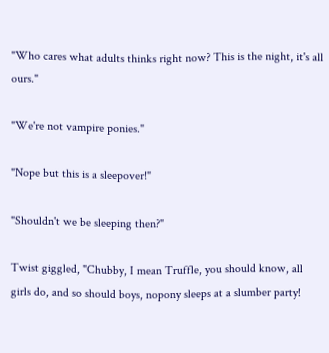"Who cares what adults thinks right now? This is the night, it's all ours."

"We're not vampire ponies."

"Nope but this is a sleepover!"

"Shouldn't we be sleeping then?"

Twist giggled, "Chubby, I mean Truffle, you should know, all girls do, and so should boys, nopony sleeps at a slumber party!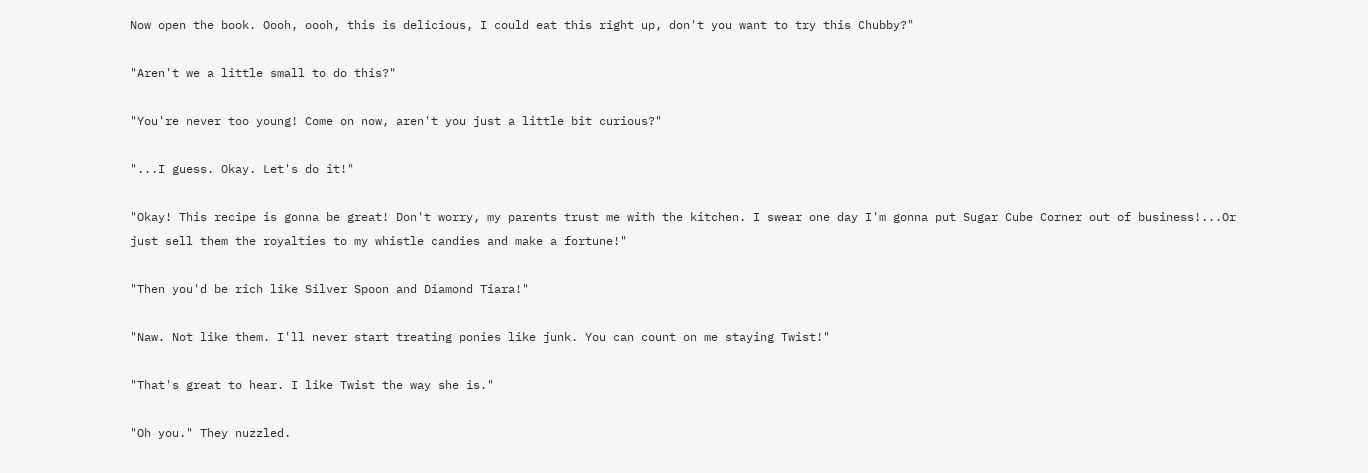Now open the book. Oooh, oooh, this is delicious, I could eat this right up, don't you want to try this Chubby?"

"Aren't we a little small to do this?"

"You're never too young! Come on now, aren't you just a little bit curious?"

"...I guess. Okay. Let's do it!"

"Okay! This recipe is gonna be great! Don't worry, my parents trust me with the kitchen. I swear one day I'm gonna put Sugar Cube Corner out of business!...Or just sell them the royalties to my whistle candies and make a fortune!"

"Then you'd be rich like Silver Spoon and Diamond Tiara!"

"Naw. Not like them. I'll never start treating ponies like junk. You can count on me staying Twist!"

"That's great to hear. I like Twist the way she is."

"Oh you." They nuzzled.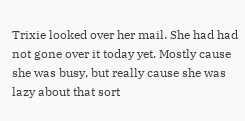Trixie looked over her mail. She had had not gone over it today yet. Mostly cause she was busy, but really cause she was lazy about that sort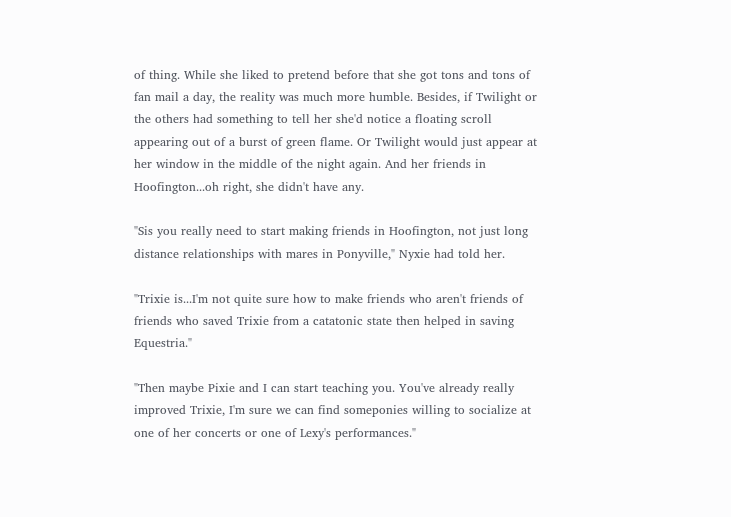of thing. While she liked to pretend before that she got tons and tons of fan mail a day, the reality was much more humble. Besides, if Twilight or the others had something to tell her she'd notice a floating scroll appearing out of a burst of green flame. Or Twilight would just appear at her window in the middle of the night again. And her friends in Hoofington...oh right, she didn't have any.

"Sis you really need to start making friends in Hoofington, not just long distance relationships with mares in Ponyville," Nyxie had told her.

"Trixie is...I'm not quite sure how to make friends who aren't friends of friends who saved Trixie from a catatonic state then helped in saving Equestria."

"Then maybe Pixie and I can start teaching you. You've already really improved Trixie, I'm sure we can find someponies willing to socialize at one of her concerts or one of Lexy's performances."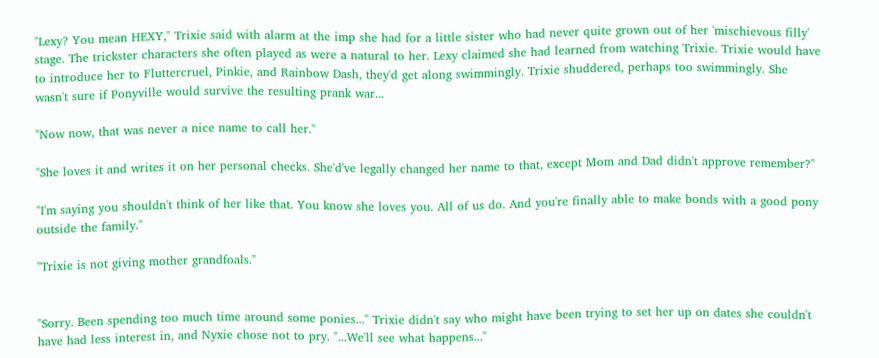"Lexy? You mean HEXY," Trixie said with alarm at the imp she had for a little sister who had never quite grown out of her 'mischievous filly' stage. The trickster characters she often played as were a natural to her. Lexy claimed she had learned from watching Trixie. Trixie would have to introduce her to Fluttercruel, Pinkie, and Rainbow Dash, they'd get along swimmingly. Trixie shuddered, perhaps too swimmingly. She wasn't sure if Ponyville would survive the resulting prank war...

"Now now, that was never a nice name to call her."

"She loves it and writes it on her personal checks. She'd've legally changed her name to that, except Mom and Dad didn't approve remember?"

"I'm saying you shouldn't think of her like that. You know she loves you. All of us do. And you're finally able to make bonds with a good pony outside the family."

"Trixie is not giving mother grandfoals."


"Sorry. Been spending too much time around some ponies..." Trixie didn't say who might have been trying to set her up on dates she couldn't have had less interest in, and Nyxie chose not to pry. "...We'll see what happens..."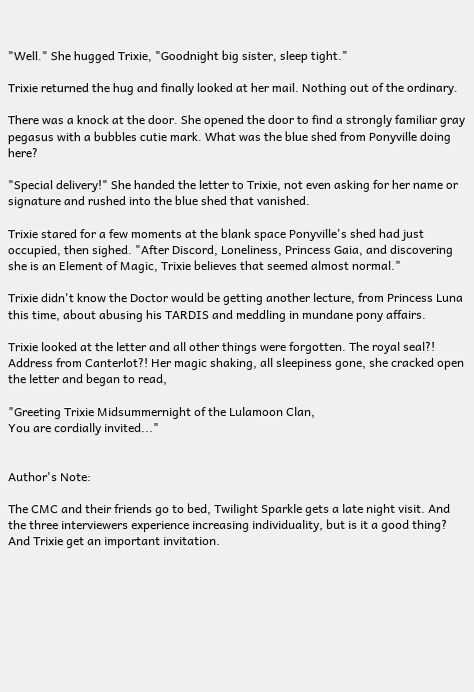"Well." She hugged Trixie, "Goodnight big sister, sleep tight."

Trixie returned the hug and finally looked at her mail. Nothing out of the ordinary.

There was a knock at the door. She opened the door to find a strongly familiar gray pegasus with a bubbles cutie mark. What was the blue shed from Ponyville doing here?

"Special delivery!" She handed the letter to Trixie, not even asking for her name or signature and rushed into the blue shed that vanished.

Trixie stared for a few moments at the blank space Ponyville's shed had just occupied, then sighed. "After Discord, Loneliness, Princess Gaia, and discovering she is an Element of Magic, Trixie believes that seemed almost normal."

Trixie didn't know the Doctor would be getting another lecture, from Princess Luna this time, about abusing his TARDIS and meddling in mundane pony affairs.

Trixie looked at the letter and all other things were forgotten. The royal seal?! Address from Canterlot?! Her magic shaking, all sleepiness gone, she cracked open the letter and began to read,

"Greeting Trixie Midsummernight of the Lulamoon Clan,
You are cordially invited..."


Author's Note:

The CMC and their friends go to bed, Twilight Sparkle gets a late night visit. And the three interviewers experience increasing individuality, but is it a good thing? And Trixie get an important invitation.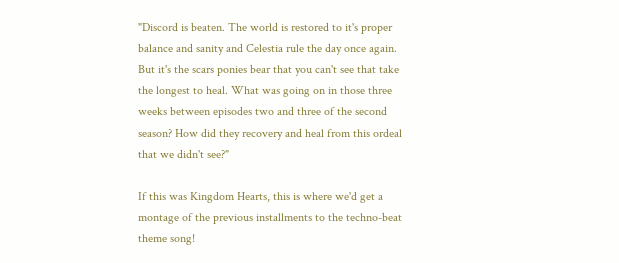"Discord is beaten. The world is restored to it's proper balance and sanity and Celestia rule the day once again. But it's the scars ponies bear that you can't see that take the longest to heal. What was going on in those three weeks between episodes two and three of the second season? How did they recovery and heal from this ordeal that we didn't see?"

If this was Kingdom Hearts, this is where we'd get a montage of the previous installments to the techno-beat theme song!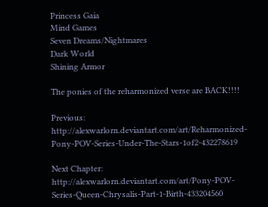Princess Gaia
Mind Games
Seven Dreams/Nightmares
Dark World
Shining Armor

The ponies of the reharmonized verse are BACK!!!!

Previous: http://alexwarlorn.deviantart.com/art/Reharmonized-Pony-POV-Series-Under-The-Stars-1of2-432278619

Next Chapter: http://alexwarlorn.deviantart.com/art/Pony-POV-Series-Queen-Chrysalis-Part-1-Birth-433204560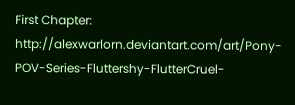First Chapter: http://alexwarlorn.deviantart.com/art/Pony-POV-Series-Fluttershy-FlutterCruel-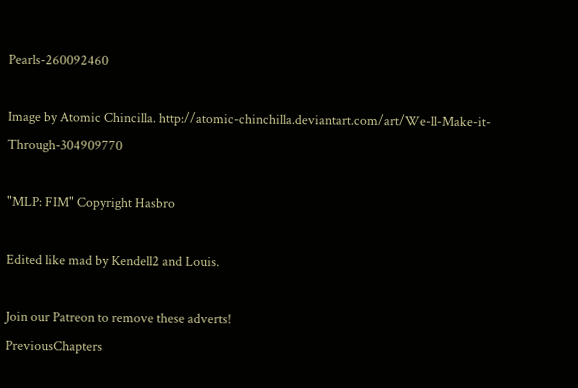Pearls-260092460

Image by Atomic Chincilla. http://atomic-chinchilla.deviantart.com/art/We-ll-Make-it-Through-304909770

"MLP: FIM" Copyright Hasbro

Edited like mad by Kendell2 and Louis.

Join our Patreon to remove these adverts!
PreviousChapters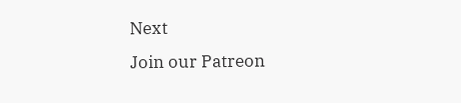Next
Join our Patreon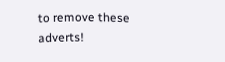to remove these adverts!